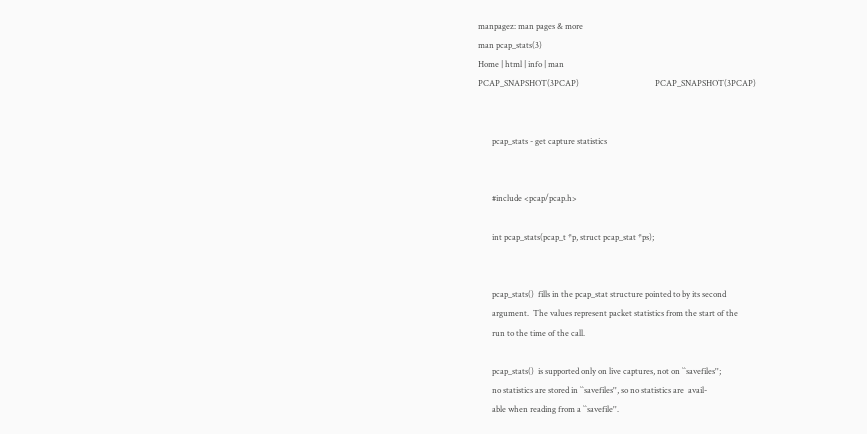manpagez: man pages & more
man pcap_stats(3)
Home | html | info | man
PCAP_SNAPSHOT(3PCAP)                                      PCAP_SNAPSHOT(3PCAP)


       pcap_stats - get capture statistics


       #include <pcap/pcap.h>

       int pcap_stats(pcap_t *p, struct pcap_stat *ps);


       pcap_stats()  fills in the pcap_stat structure pointed to by its second
       argument.  The values represent packet statistics from the start of the
       run to the time of the call.

       pcap_stats()  is supported only on live captures, not on ``savefiles'';
       no statistics are stored in ``savefiles'', so no statistics are  avail-
       able when reading from a ``savefile''.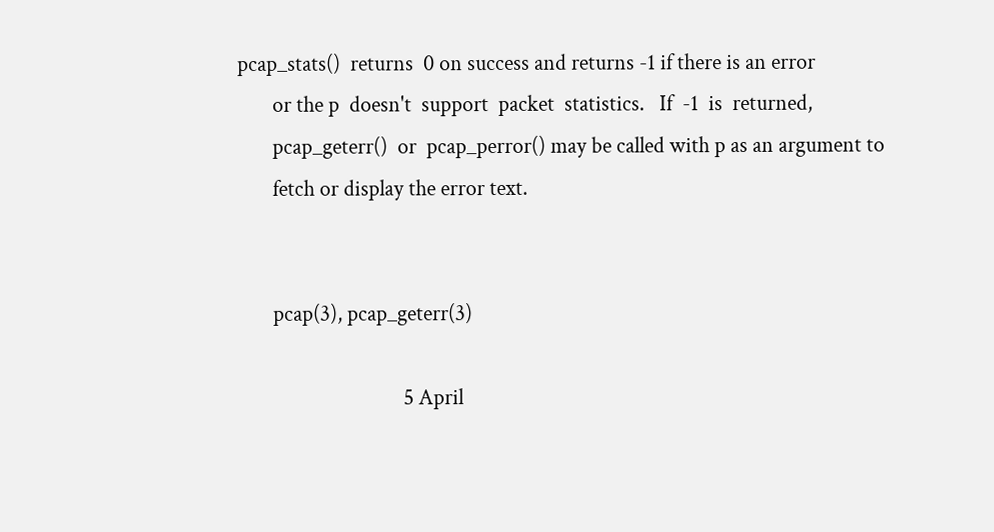pcap_stats()  returns  0 on success and returns -1 if there is an error
       or the p  doesn't  support  packet  statistics.   If  -1  is  returned,
       pcap_geterr()  or  pcap_perror() may be called with p as an argument to
       fetch or display the error text.


       pcap(3), pcap_geterr(3)

                                 5 April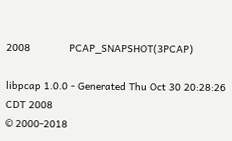2008             PCAP_SNAPSHOT(3PCAP)

libpcap 1.0.0 - Generated Thu Oct 30 20:28:26 CDT 2008
© 2000-2018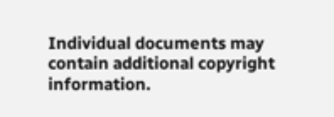Individual documents may contain additional copyright information.